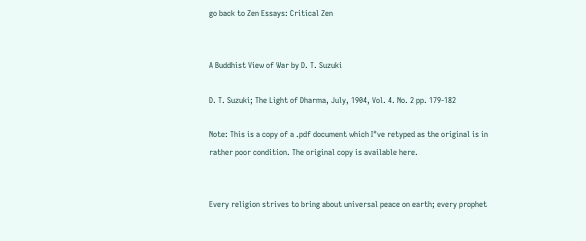go back to Zen Essays: Critical Zen


A Buddhist View of War by D. T. Suzuki

D. T. Suzuki; The Light of Dharma, July, 1904, Vol. 4. No. 2 pp. 179-182

Note: This is a copy of a .pdf document which I"ve retyped as the original is in rather poor condition. The original copy is available here.


Every religion strives to bring about universal peace on earth; every prophet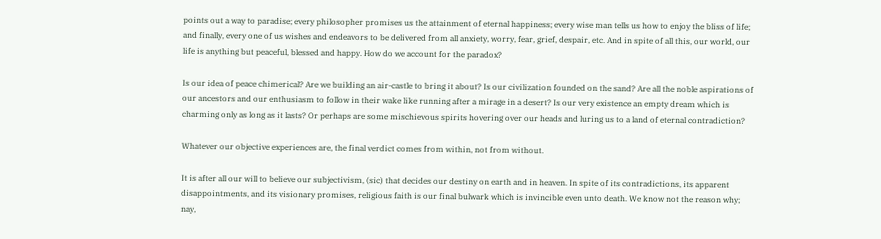points out a way to paradise; every philosopher promises us the attainment of eternal happiness; every wise man tells us how to enjoy the bliss of life; and finally, every one of us wishes and endeavors to be delivered from all anxiety, worry, fear, grief, despair, etc. And in spite of all this, our world, our life is anything but peaceful, blessed and happy. How do we account for the paradox?

Is our idea of peace chimerical? Are we building an air-castle to bring it about? Is our civilization founded on the sand? Are all the noble aspirations of our ancestors and our enthusiasm to follow in their wake like running after a mirage in a desert? Is our very existence an empty dream which is charming only as long as it lasts? Or perhaps are some mischievous spirits hovering over our heads and luring us to a land of eternal contradiction?

Whatever our objective experiences are, the final verdict comes from within, not from without.

It is after all our will to believe our subjectivism, (sic) that decides our destiny on earth and in heaven. In spite of its contradictions, its apparent disappointments, and its visionary promises, religious faith is our final bulwark which is invincible even unto death. We know not the reason why; nay,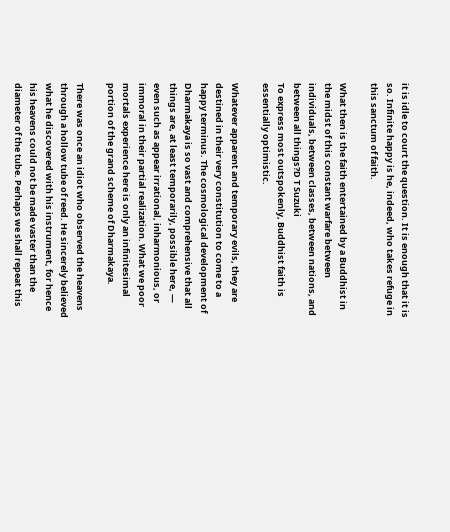it is idle to court the question. It is enough that it is so. Infinite happy is he, indeed, who takes refuge in this sanctum of faith.

What then is the faith entertained by a Buddhist in the midst of this constant warfare between individuals, between classes, between nations, and between all things?D T Suzuki
To express most outspokenly, Buddhist faith is essentially optimistic.

Whatever apparent and temporary evils, they are destined in their very constitution to come to a happy terminus. The cosmological development of Dharmakaya is so vast and comprehensive that all things are, at least temporarily, possible here, — even such as appear irrational, inharmonious, or immoral in their partial realization. What we poor mortals experience here is only an infinitesimal portion of the grand scheme of Dharmakaya.

There was once an idiot who observed the heavens through a hollow tube of reed. He sincerely believed what he discovered with his instrument, for hence his heavens could not be made vaster than the diameter of the tube. Perhaps we shall repeat this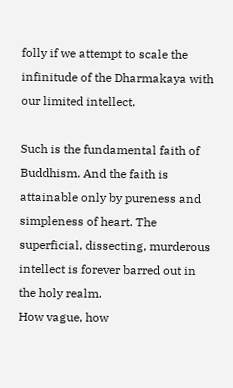folly if we attempt to scale the infinitude of the Dharmakaya with our limited intellect.

Such is the fundamental faith of Buddhism. And the faith is attainable only by pureness and simpleness of heart. The superficial, dissecting, murderous intellect is forever barred out in the holy realm.
How vague, how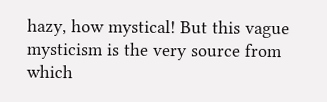hazy, how mystical! But this vague mysticism is the very source from which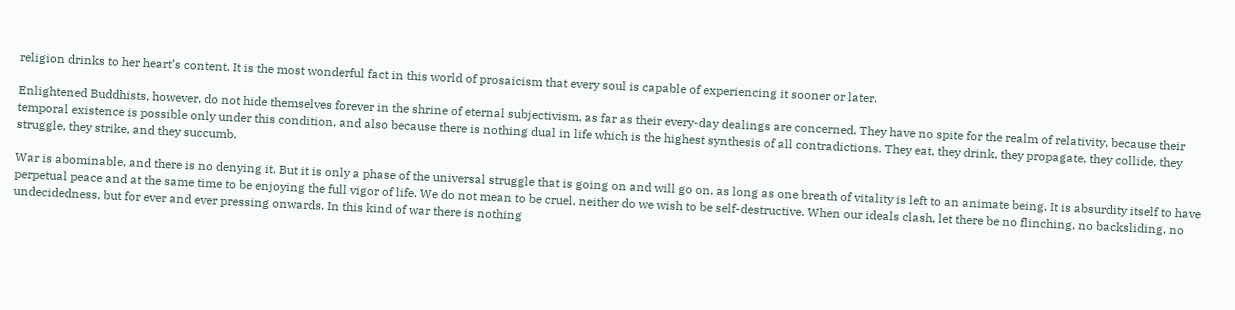religion drinks to her heart’s content. It is the most wonderful fact in this world of prosaicism that every soul is capable of experiencing it sooner or later.

Enlightened Buddhists, however, do not hide themselves forever in the shrine of eternal subjectivism, as far as their every-day dealings are concerned. They have no spite for the realm of relativity, because their temporal existence is possible only under this condition, and also because there is nothing dual in life which is the highest synthesis of all contradictions. They eat, they drink, they propagate, they collide, they struggle, they strike, and they succumb.

War is abominable, and there is no denying it. But it is only a phase of the universal struggle that is going on and will go on, as long as one breath of vitality is left to an animate being. It is absurdity itself to have perpetual peace and at the same time to be enjoying the full vigor of life. We do not mean to be cruel, neither do we wish to be self-destructive. When our ideals clash, let there be no flinching, no backsliding, no undecidedness, but for ever and ever pressing onwards. In this kind of war there is nothing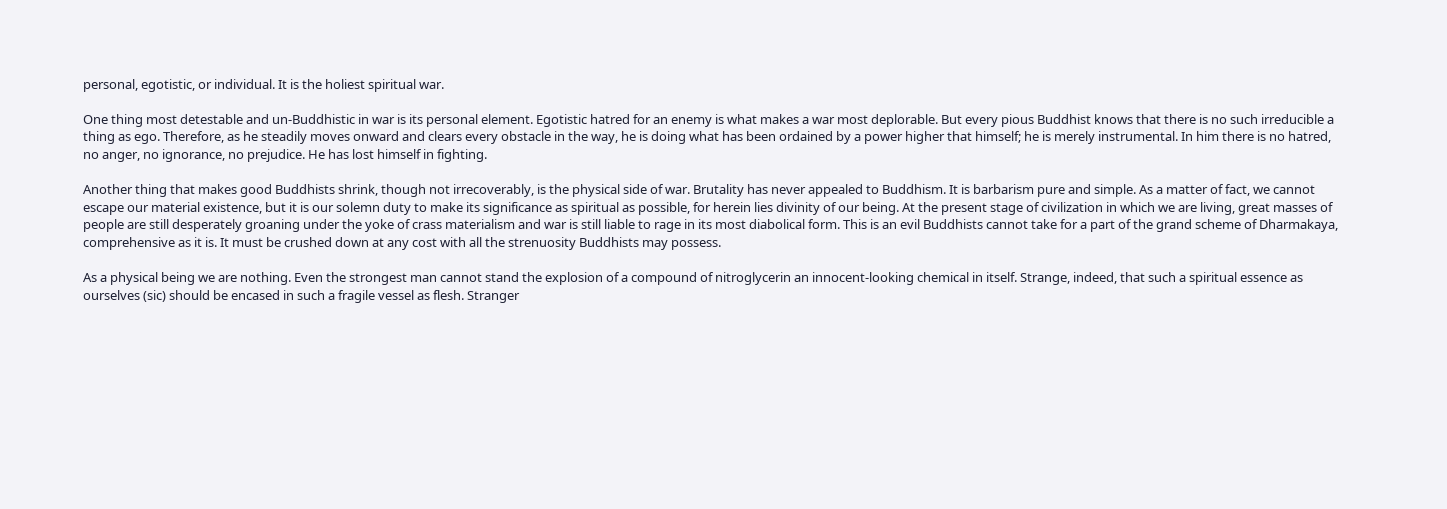personal, egotistic, or individual. It is the holiest spiritual war.

One thing most detestable and un-Buddhistic in war is its personal element. Egotistic hatred for an enemy is what makes a war most deplorable. But every pious Buddhist knows that there is no such irreducible a thing as ego. Therefore, as he steadily moves onward and clears every obstacle in the way, he is doing what has been ordained by a power higher that himself; he is merely instrumental. In him there is no hatred, no anger, no ignorance, no prejudice. He has lost himself in fighting.

Another thing that makes good Buddhists shrink, though not irrecoverably, is the physical side of war. Brutality has never appealed to Buddhism. It is barbarism pure and simple. As a matter of fact, we cannot escape our material existence, but it is our solemn duty to make its significance as spiritual as possible, for herein lies divinity of our being. At the present stage of civilization in which we are living, great masses of people are still desperately groaning under the yoke of crass materialism and war is still liable to rage in its most diabolical form. This is an evil Buddhists cannot take for a part of the grand scheme of Dharmakaya, comprehensive as it is. It must be crushed down at any cost with all the strenuosity Buddhists may possess.

As a physical being we are nothing. Even the strongest man cannot stand the explosion of a compound of nitroglycerin an innocent-looking chemical in itself. Strange, indeed, that such a spiritual essence as ourselves (sic) should be encased in such a fragile vessel as flesh. Stranger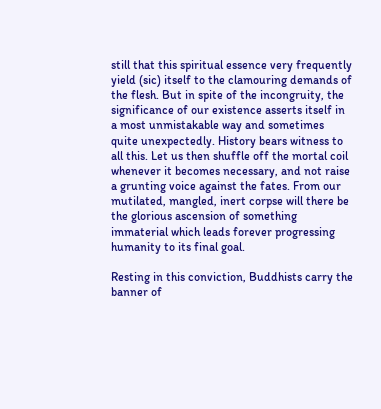still that this spiritual essence very frequently yield (sic) itself to the clamouring demands of the flesh. But in spite of the incongruity, the significance of our existence asserts itself in a most unmistakable way and sometimes quite unexpectedly. History bears witness to all this. Let us then shuffle off the mortal coil whenever it becomes necessary, and not raise a grunting voice against the fates. From our mutilated, mangled, inert corpse will there be the glorious ascension of something immaterial which leads forever progressing humanity to its final goal.

Resting in this conviction, Buddhists carry the banner of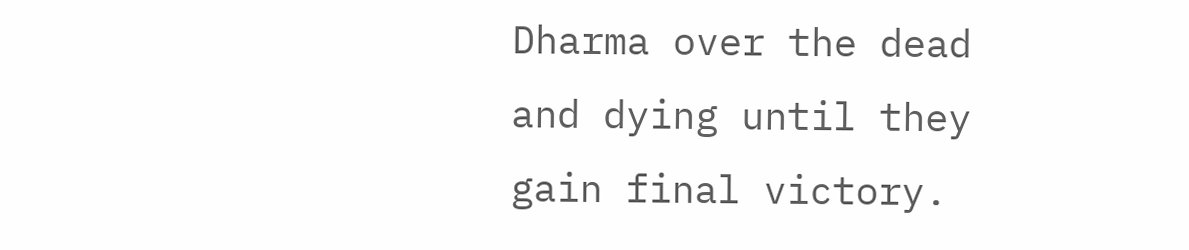Dharma over the dead and dying until they gain final victory.